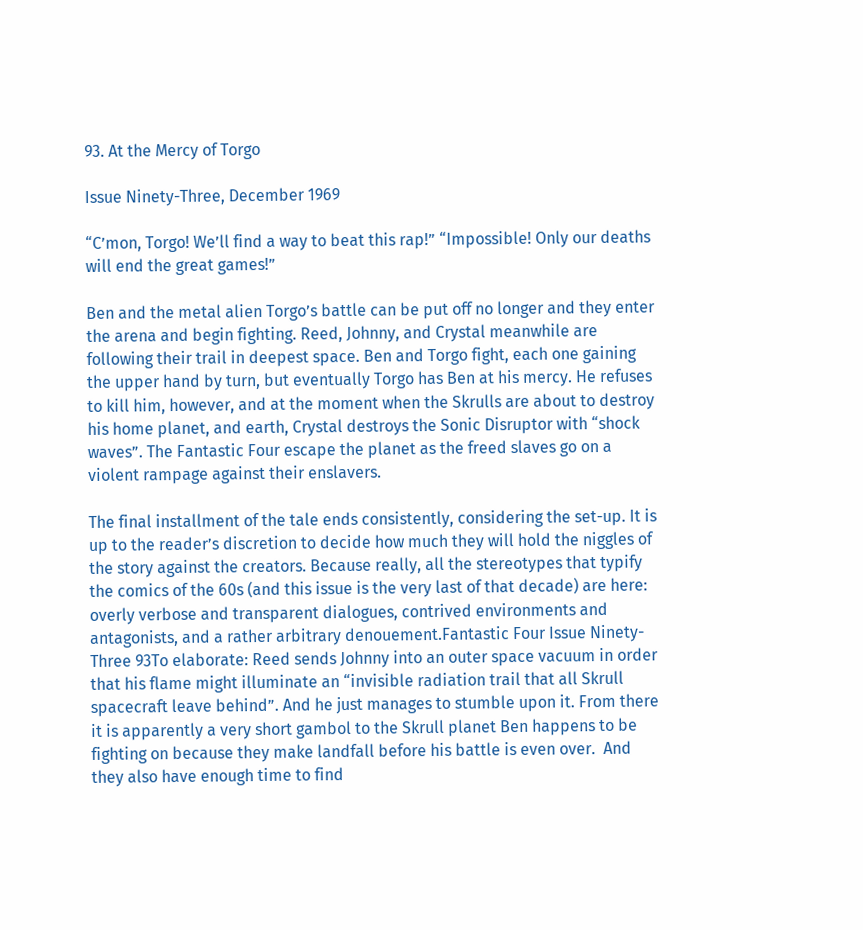93. At the Mercy of Torgo

Issue Ninety-Three, December 1969

“C’mon, Torgo! We’ll find a way to beat this rap!” “Impossible! Only our deaths will end the great games!”

Ben and the metal alien Torgo’s battle can be put off no longer and they enter the arena and begin fighting. Reed, Johnny, and Crystal meanwhile are following their trail in deepest space. Ben and Torgo fight, each one gaining the upper hand by turn, but eventually Torgo has Ben at his mercy. He refuses to kill him, however, and at the moment when the Skrulls are about to destroy his home planet, and earth, Crystal destroys the Sonic Disruptor with “shock waves”. The Fantastic Four escape the planet as the freed slaves go on a violent rampage against their enslavers.

The final installment of the tale ends consistently, considering the set-up. It is up to the reader’s discretion to decide how much they will hold the niggles of the story against the creators. Because really, all the stereotypes that typify the comics of the 60s (and this issue is the very last of that decade) are here: overly verbose and transparent dialogues, contrived environments and antagonists, and a rather arbitrary denouement.Fantastic Four Issue Ninety-Three 93To elaborate: Reed sends Johnny into an outer space vacuum in order that his flame might illuminate an “invisible radiation trail that all Skrull spacecraft leave behind”. And he just manages to stumble upon it. From there it is apparently a very short gambol to the Skrull planet Ben happens to be fighting on because they make landfall before his battle is even over.  And they also have enough time to find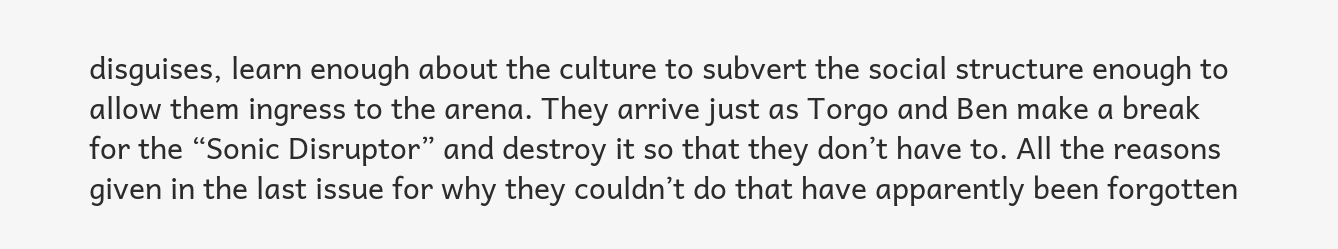disguises, learn enough about the culture to subvert the social structure enough to allow them ingress to the arena. They arrive just as Torgo and Ben make a break for the “Sonic Disruptor” and destroy it so that they don’t have to. All the reasons given in the last issue for why they couldn’t do that have apparently been forgotten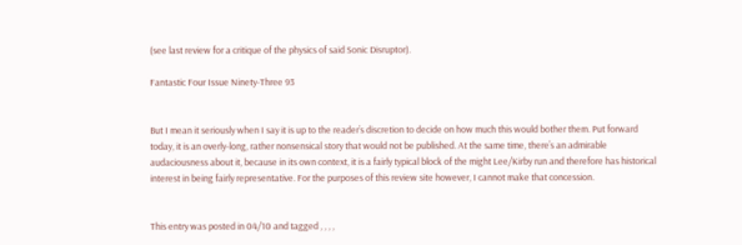(see last review for a critique of the physics of said Sonic Disruptor).

Fantastic Four Issue Ninety-Three 93


But I mean it seriously when I say it is up to the reader’s discretion to decide on how much this would bother them. Put forward today, it is an overly-long, rather nonsensical story that would not be published. At the same time, there’s an admirable audaciousness about it, because in its own context, it is a fairly typical block of the might Lee/Kirby run and therefore has historical interest in being fairly representative. For the purposes of this review site however, I cannot make that concession.


This entry was posted in 04/10 and tagged , , , ,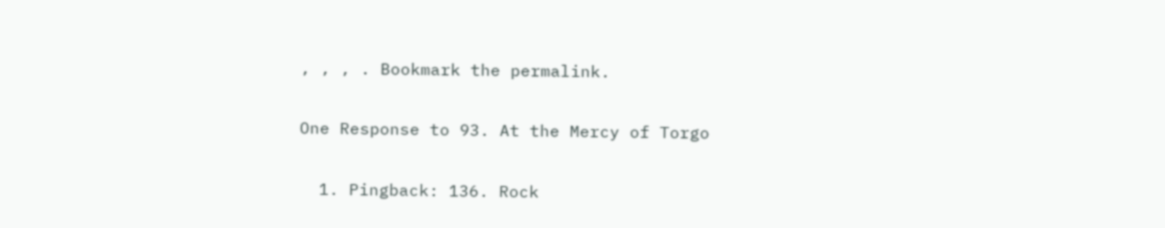, , , . Bookmark the permalink.

One Response to 93. At the Mercy of Torgo

  1. Pingback: 136. Rock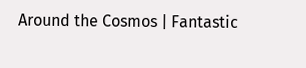Around the Cosmos | Fantastic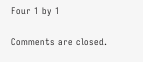Four 1 by 1

Comments are closed.